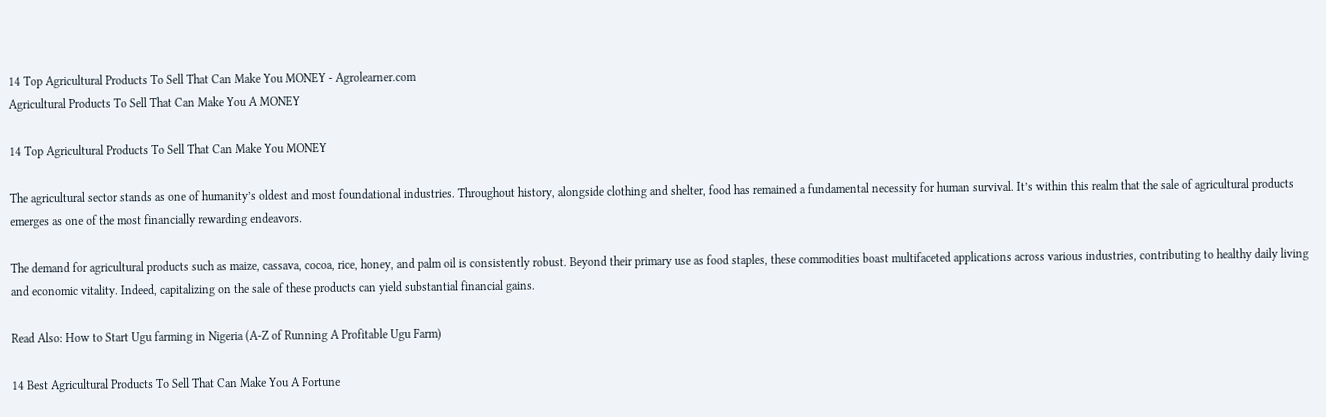14 Top Agricultural Products To Sell That Can Make You MONEY - Agrolearner.com
Agricultural Products To Sell That Can Make You A MONEY

14 Top Agricultural Products To Sell That Can Make You MONEY

The agricultural sector stands as one of humanity’s oldest and most foundational industries. Throughout history, alongside clothing and shelter, food has remained a fundamental necessity for human survival. It’s within this realm that the sale of agricultural products emerges as one of the most financially rewarding endeavors.

The demand for agricultural products such as maize, cassava, cocoa, rice, honey, and palm oil is consistently robust. Beyond their primary use as food staples, these commodities boast multifaceted applications across various industries, contributing to healthy daily living and economic vitality. Indeed, capitalizing on the sale of these products can yield substantial financial gains.

Read Also: How to Start Ugu farming in Nigeria (A-Z of Running A Profitable Ugu Farm)

14 Best Agricultural Products To Sell That Can Make You A Fortune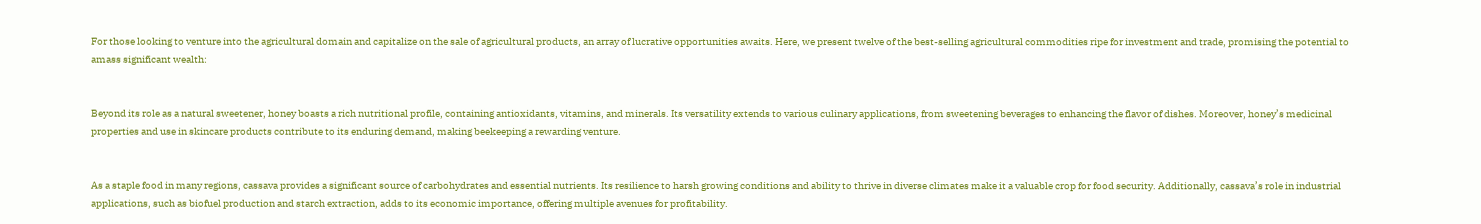For those looking to venture into the agricultural domain and capitalize on the sale of agricultural products, an array of lucrative opportunities awaits. Here, we present twelve of the best-selling agricultural commodities ripe for investment and trade, promising the potential to amass significant wealth:


Beyond its role as a natural sweetener, honey boasts a rich nutritional profile, containing antioxidants, vitamins, and minerals. Its versatility extends to various culinary applications, from sweetening beverages to enhancing the flavor of dishes. Moreover, honey’s medicinal properties and use in skincare products contribute to its enduring demand, making beekeeping a rewarding venture.


As a staple food in many regions, cassava provides a significant source of carbohydrates and essential nutrients. Its resilience to harsh growing conditions and ability to thrive in diverse climates make it a valuable crop for food security. Additionally, cassava’s role in industrial applications, such as biofuel production and starch extraction, adds to its economic importance, offering multiple avenues for profitability.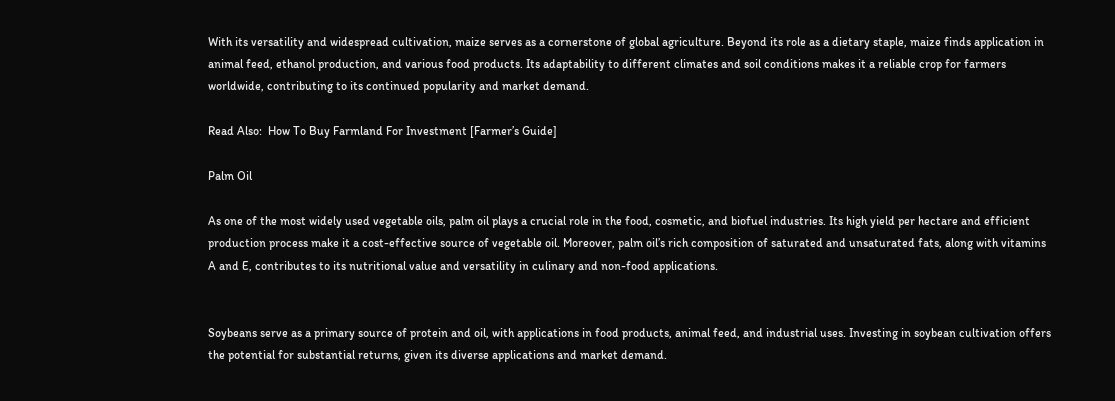With its versatility and widespread cultivation, maize serves as a cornerstone of global agriculture. Beyond its role as a dietary staple, maize finds application in animal feed, ethanol production, and various food products. Its adaptability to different climates and soil conditions makes it a reliable crop for farmers worldwide, contributing to its continued popularity and market demand.

Read Also:  How To Buy Farmland For Investment [Farmer’s Guide]

Palm Oil

As one of the most widely used vegetable oils, palm oil plays a crucial role in the food, cosmetic, and biofuel industries. Its high yield per hectare and efficient production process make it a cost-effective source of vegetable oil. Moreover, palm oil’s rich composition of saturated and unsaturated fats, along with vitamins A and E, contributes to its nutritional value and versatility in culinary and non-food applications.


Soybeans serve as a primary source of protein and oil, with applications in food products, animal feed, and industrial uses. Investing in soybean cultivation offers the potential for substantial returns, given its diverse applications and market demand.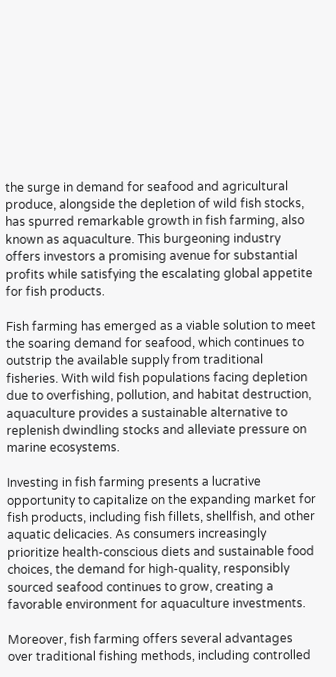the surge in demand for seafood and agricultural produce, alongside the depletion of wild fish stocks, has spurred remarkable growth in fish farming, also known as aquaculture. This burgeoning industry offers investors a promising avenue for substantial profits while satisfying the escalating global appetite for fish products.

Fish farming has emerged as a viable solution to meet the soaring demand for seafood, which continues to outstrip the available supply from traditional fisheries. With wild fish populations facing depletion due to overfishing, pollution, and habitat destruction, aquaculture provides a sustainable alternative to replenish dwindling stocks and alleviate pressure on marine ecosystems.

Investing in fish farming presents a lucrative opportunity to capitalize on the expanding market for fish products, including fish fillets, shellfish, and other aquatic delicacies. As consumers increasingly prioritize health-conscious diets and sustainable food choices, the demand for high-quality, responsibly sourced seafood continues to grow, creating a favorable environment for aquaculture investments.

Moreover, fish farming offers several advantages over traditional fishing methods, including controlled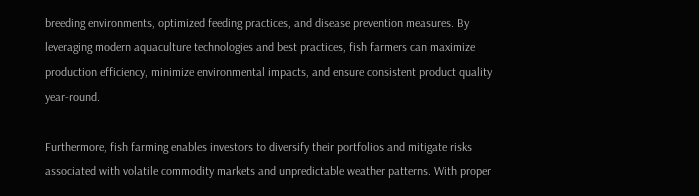breeding environments, optimized feeding practices, and disease prevention measures. By leveraging modern aquaculture technologies and best practices, fish farmers can maximize production efficiency, minimize environmental impacts, and ensure consistent product quality year-round.

Furthermore, fish farming enables investors to diversify their portfolios and mitigate risks associated with volatile commodity markets and unpredictable weather patterns. With proper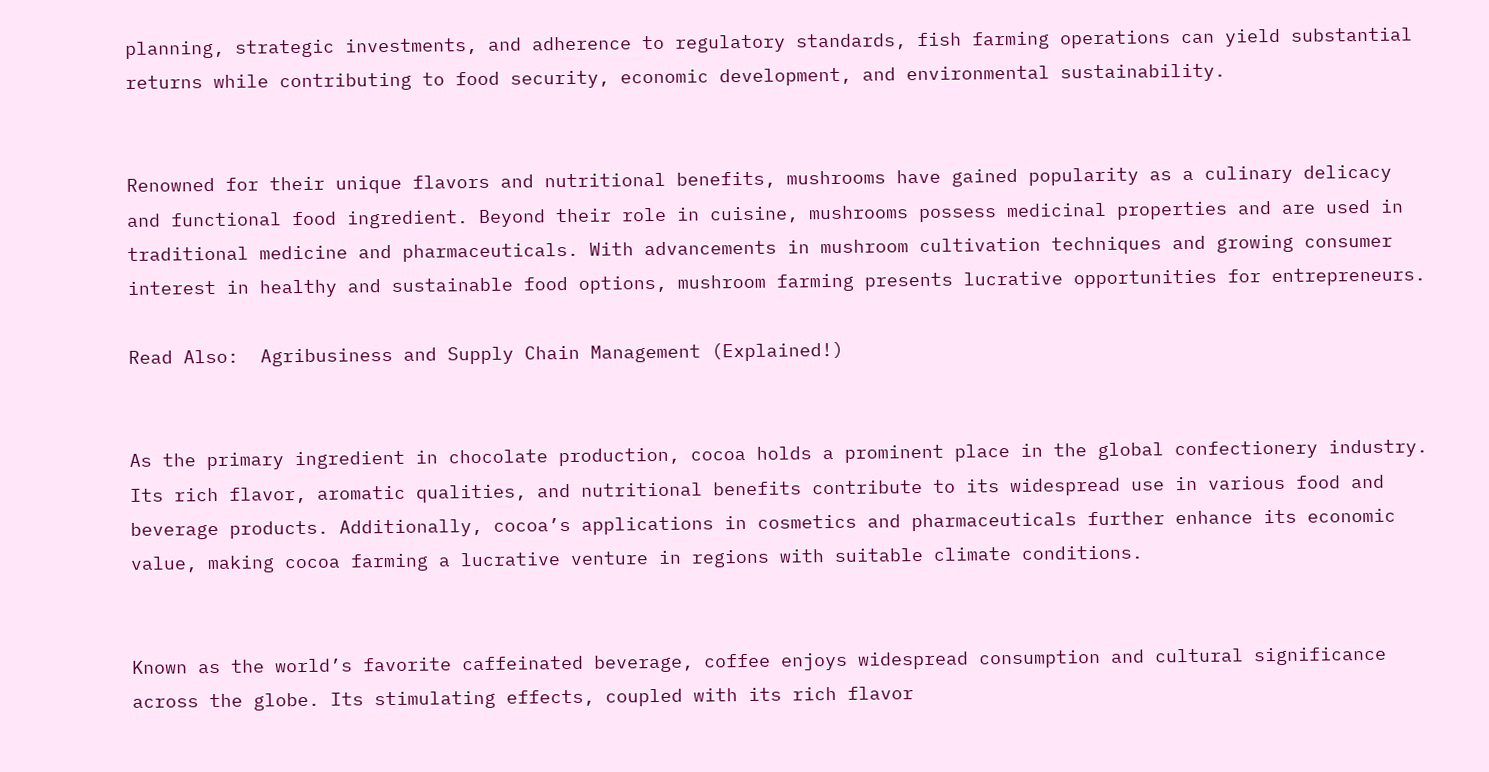planning, strategic investments, and adherence to regulatory standards, fish farming operations can yield substantial returns while contributing to food security, economic development, and environmental sustainability.


Renowned for their unique flavors and nutritional benefits, mushrooms have gained popularity as a culinary delicacy and functional food ingredient. Beyond their role in cuisine, mushrooms possess medicinal properties and are used in traditional medicine and pharmaceuticals. With advancements in mushroom cultivation techniques and growing consumer interest in healthy and sustainable food options, mushroom farming presents lucrative opportunities for entrepreneurs.

Read Also:  Agribusiness and Supply Chain Management (Explained!)


As the primary ingredient in chocolate production, cocoa holds a prominent place in the global confectionery industry. Its rich flavor, aromatic qualities, and nutritional benefits contribute to its widespread use in various food and beverage products. Additionally, cocoa’s applications in cosmetics and pharmaceuticals further enhance its economic value, making cocoa farming a lucrative venture in regions with suitable climate conditions.


Known as the world’s favorite caffeinated beverage, coffee enjoys widespread consumption and cultural significance across the globe. Its stimulating effects, coupled with its rich flavor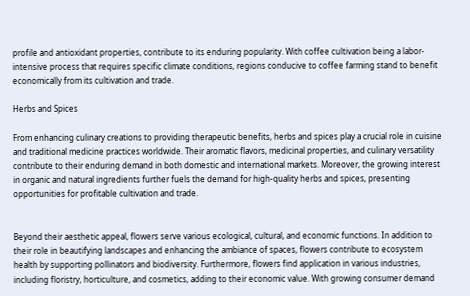profile and antioxidant properties, contribute to its enduring popularity. With coffee cultivation being a labor-intensive process that requires specific climate conditions, regions conducive to coffee farming stand to benefit economically from its cultivation and trade.

Herbs and Spices

From enhancing culinary creations to providing therapeutic benefits, herbs and spices play a crucial role in cuisine and traditional medicine practices worldwide. Their aromatic flavors, medicinal properties, and culinary versatility contribute to their enduring demand in both domestic and international markets. Moreover, the growing interest in organic and natural ingredients further fuels the demand for high-quality herbs and spices, presenting opportunities for profitable cultivation and trade.


Beyond their aesthetic appeal, flowers serve various ecological, cultural, and economic functions. In addition to their role in beautifying landscapes and enhancing the ambiance of spaces, flowers contribute to ecosystem health by supporting pollinators and biodiversity. Furthermore, flowers find application in various industries, including floristry, horticulture, and cosmetics, adding to their economic value. With growing consumer demand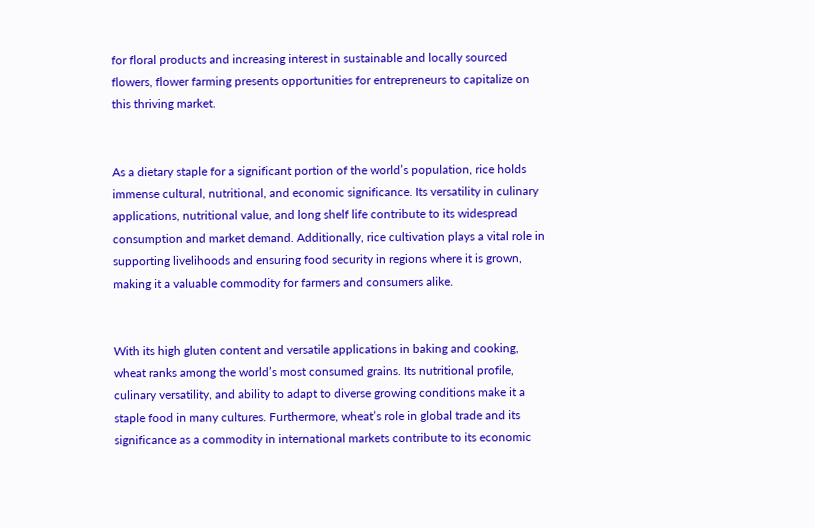for floral products and increasing interest in sustainable and locally sourced flowers, flower farming presents opportunities for entrepreneurs to capitalize on this thriving market.


As a dietary staple for a significant portion of the world’s population, rice holds immense cultural, nutritional, and economic significance. Its versatility in culinary applications, nutritional value, and long shelf life contribute to its widespread consumption and market demand. Additionally, rice cultivation plays a vital role in supporting livelihoods and ensuring food security in regions where it is grown, making it a valuable commodity for farmers and consumers alike.


With its high gluten content and versatile applications in baking and cooking, wheat ranks among the world’s most consumed grains. Its nutritional profile, culinary versatility, and ability to adapt to diverse growing conditions make it a staple food in many cultures. Furthermore, wheat’s role in global trade and its significance as a commodity in international markets contribute to its economic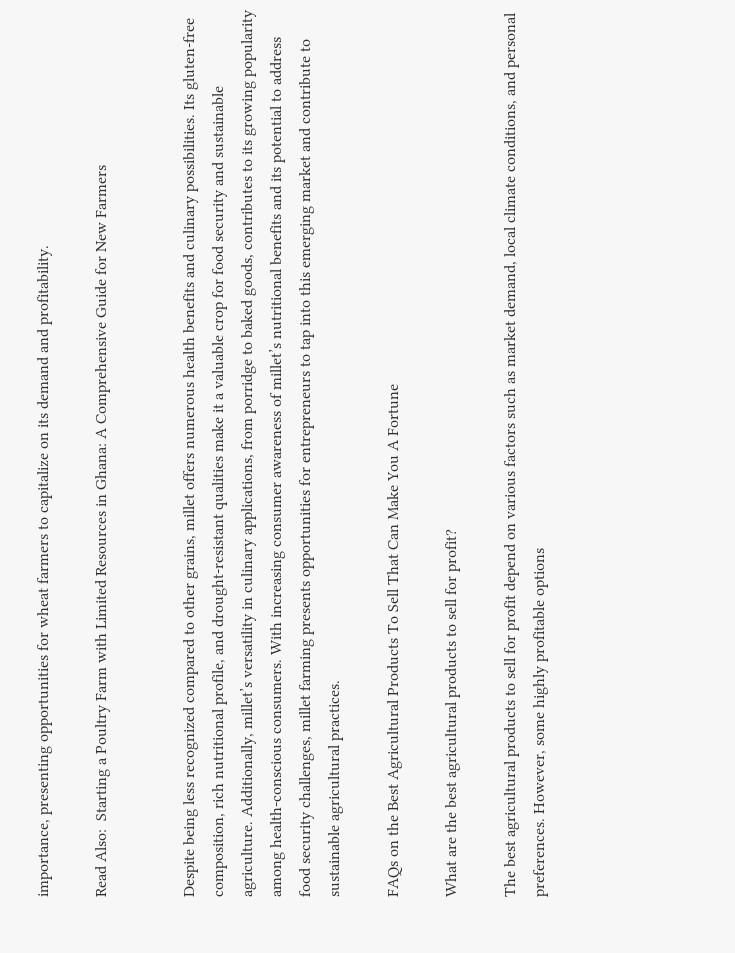importance, presenting opportunities for wheat farmers to capitalize on its demand and profitability.

Read Also:  Starting a Poultry Farm with Limited Resources in Ghana: A Comprehensive Guide for New Farmers


Despite being less recognized compared to other grains, millet offers numerous health benefits and culinary possibilities. Its gluten-free composition, rich nutritional profile, and drought-resistant qualities make it a valuable crop for food security and sustainable agriculture. Additionally, millet’s versatility in culinary applications, from porridge to baked goods, contributes to its growing popularity among health-conscious consumers. With increasing consumer awareness of millet’s nutritional benefits and its potential to address food security challenges, millet farming presents opportunities for entrepreneurs to tap into this emerging market and contribute to sustainable agricultural practices.

FAQs on the Best Agricultural Products To Sell That Can Make You A Fortune

What are the best agricultural products to sell for profit?

The best agricultural products to sell for profit depend on various factors such as market demand, local climate conditions, and personal preferences. However, some highly profitable options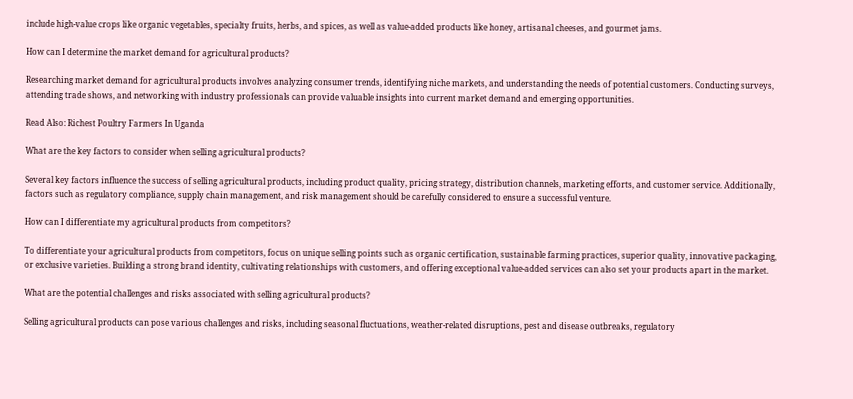include high-value crops like organic vegetables, specialty fruits, herbs, and spices, as well as value-added products like honey, artisanal cheeses, and gourmet jams.

How can I determine the market demand for agricultural products?

Researching market demand for agricultural products involves analyzing consumer trends, identifying niche markets, and understanding the needs of potential customers. Conducting surveys, attending trade shows, and networking with industry professionals can provide valuable insights into current market demand and emerging opportunities.

Read Also: Richest Poultry Farmers In Uganda

What are the key factors to consider when selling agricultural products?

Several key factors influence the success of selling agricultural products, including product quality, pricing strategy, distribution channels, marketing efforts, and customer service. Additionally, factors such as regulatory compliance, supply chain management, and risk management should be carefully considered to ensure a successful venture.

How can I differentiate my agricultural products from competitors?

To differentiate your agricultural products from competitors, focus on unique selling points such as organic certification, sustainable farming practices, superior quality, innovative packaging, or exclusive varieties. Building a strong brand identity, cultivating relationships with customers, and offering exceptional value-added services can also set your products apart in the market.

What are the potential challenges and risks associated with selling agricultural products?

Selling agricultural products can pose various challenges and risks, including seasonal fluctuations, weather-related disruptions, pest and disease outbreaks, regulatory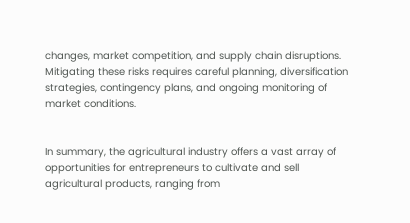changes, market competition, and supply chain disruptions. Mitigating these risks requires careful planning, diversification strategies, contingency plans, and ongoing monitoring of market conditions.


In summary, the agricultural industry offers a vast array of opportunities for entrepreneurs to cultivate and sell agricultural products, ranging from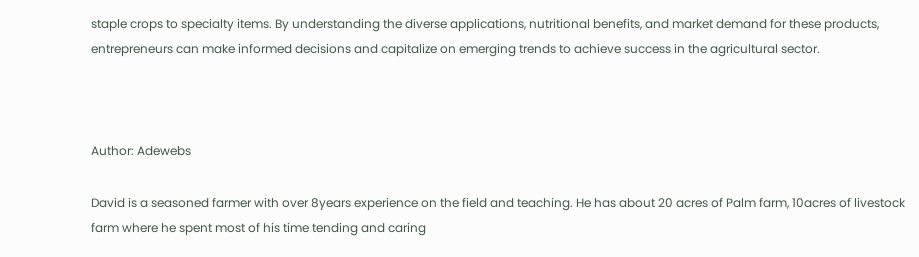staple crops to specialty items. By understanding the diverse applications, nutritional benefits, and market demand for these products, entrepreneurs can make informed decisions and capitalize on emerging trends to achieve success in the agricultural sector.



Author: Adewebs

David is a seasoned farmer with over 8years experience on the field and teaching. He has about 20 acres of Palm farm, 10acres of livestock farm where he spent most of his time tending and caring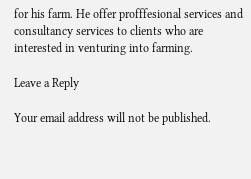for his farm. He offer profffesional services and consultancy services to clients who are interested in venturing into farming.

Leave a Reply

Your email address will not be published.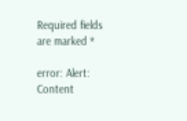Required fields are marked *

error: Alert: Content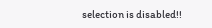selection is disabled!!